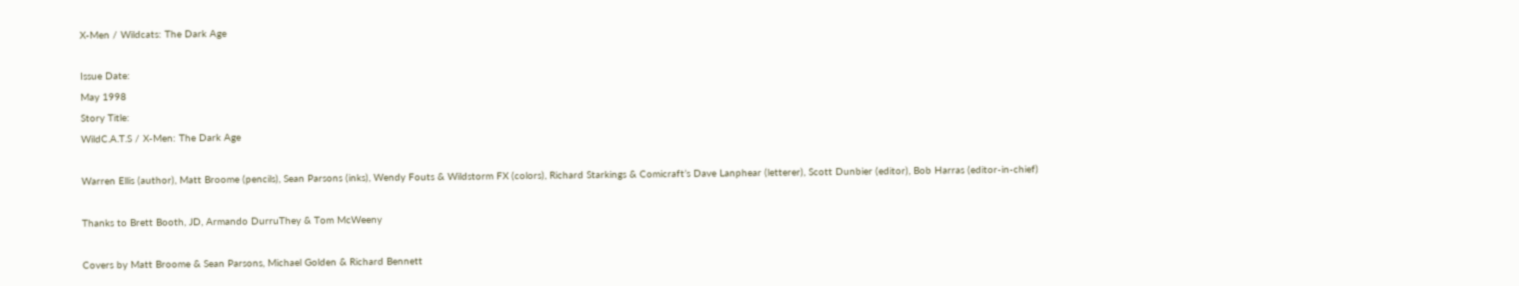X-Men / Wildcats: The Dark Age

Issue Date:
May 1998
Story Title:
WildC.A.T.S / X-Men: The Dark Age

Warren Ellis (author), Matt Broome (pencils), Sean Parsons (inks), Wendy Fouts & Wildstorm FX (colors), Richard Starkings & Comicraft’s Dave Lanphear (letterer), Scott Dunbier (editor), Bob Harras (editor-in-chief)

Thanks to Brett Booth, JD, Armando DurruThey & Tom McWeeny

Covers by Matt Broome & Sean Parsons, Michael Golden & Richard Bennett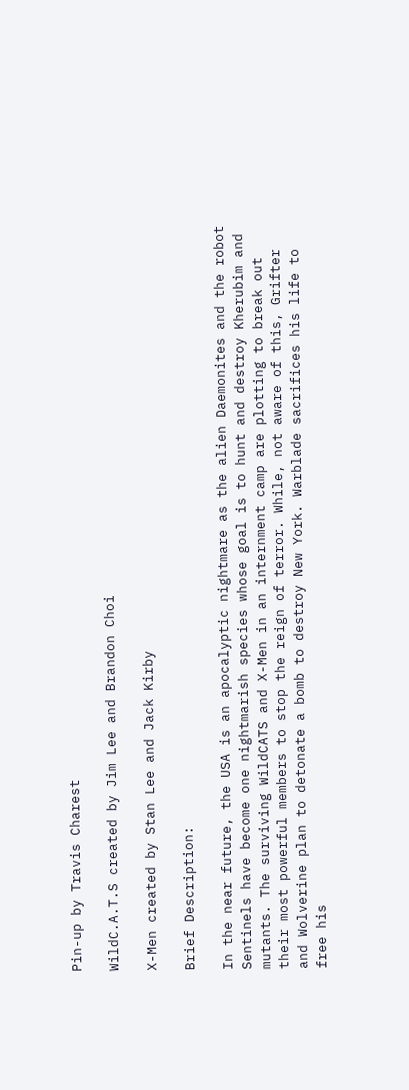Pin-up by Travis Charest

WildC.A.T.S created by Jim Lee and Brandon Choi

X-Men created by Stan Lee and Jack Kirby

Brief Description:

In the near future, the USA is an apocalyptic nightmare as the alien Daemonites and the robot Sentinels have become one nightmarish species whose goal is to hunt and destroy Kherubim and mutants. The surviving WildCATS and X-Men in an internment camp are plotting to break out their most powerful members to stop the reign of terror. While, not aware of this, Grifter and Wolverine plan to detonate a bomb to destroy New York. Warblade sacrifices his life to free his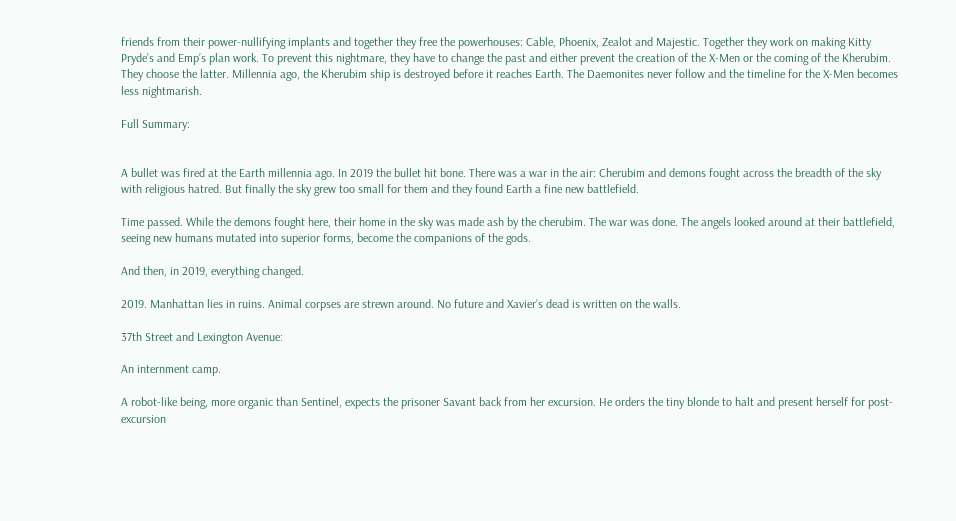friends from their power-nullifying implants and together they free the powerhouses: Cable, Phoenix, Zealot and Majestic. Together they work on making Kitty Pryde’s and Emp’s plan work. To prevent this nightmare, they have to change the past and either prevent the creation of the X-Men or the coming of the Kherubim. They choose the latter. Millennia ago, the Kherubim ship is destroyed before it reaches Earth. The Daemonites never follow and the timeline for the X-Men becomes less nightmarish.

Full Summary:


A bullet was fired at the Earth millennia ago. In 2019 the bullet hit bone. There was a war in the air: Cherubim and demons fought across the breadth of the sky with religious hatred. But finally the sky grew too small for them and they found Earth a fine new battlefield.

Time passed. While the demons fought here, their home in the sky was made ash by the cherubim. The war was done. The angels looked around at their battlefield, seeing new humans mutated into superior forms, become the companions of the gods.

And then, in 2019, everything changed.

2019. Manhattan lies in ruins. Animal corpses are strewn around. No future and Xavier’s dead is written on the walls.

37th Street and Lexington Avenue:

An internment camp.

A robot-like being, more organic than Sentinel, expects the prisoner Savant back from her excursion. He orders the tiny blonde to halt and present herself for post-excursion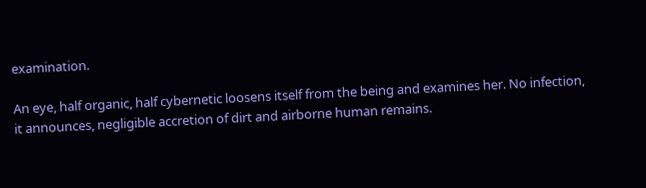examination.

An eye, half organic, half cybernetic loosens itself from the being and examines her. No infection, it announces, negligible accretion of dirt and airborne human remains.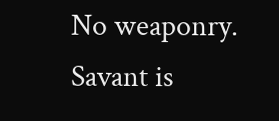No weaponry. Savant is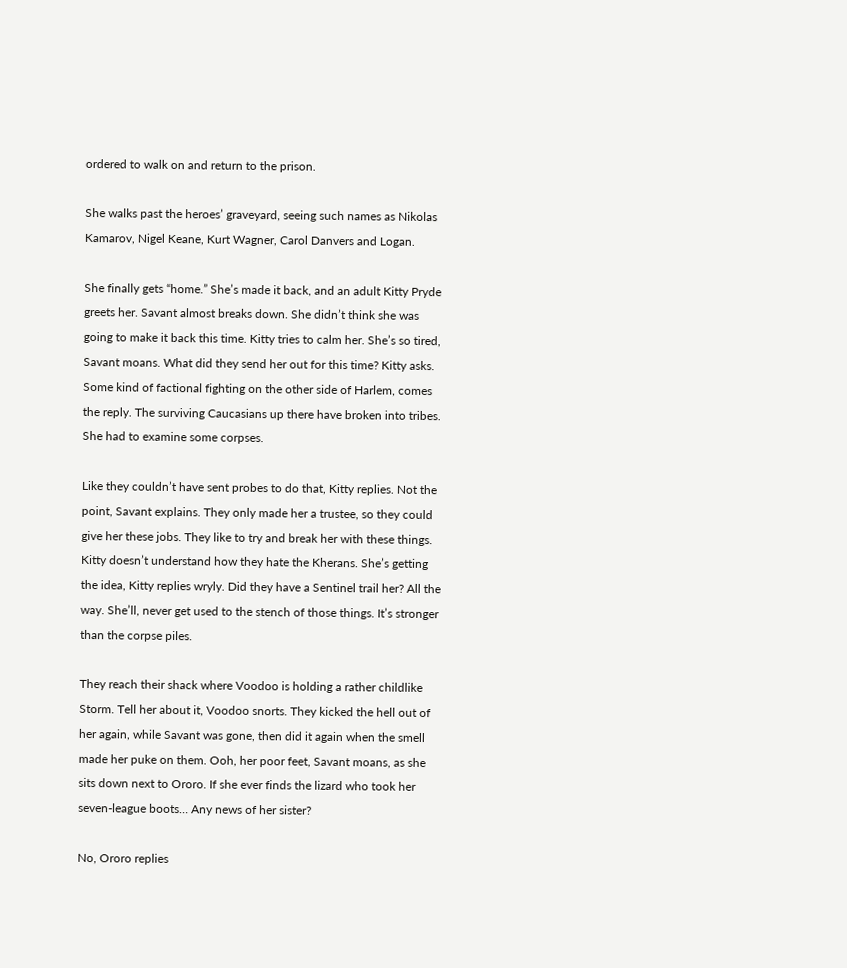ordered to walk on and return to the prison.

She walks past the heroes’ graveyard, seeing such names as Nikolas Kamarov, Nigel Keane, Kurt Wagner, Carol Danvers and Logan.

She finally gets “home.” She’s made it back, and an adult Kitty Pryde greets her. Savant almost breaks down. She didn’t think she was going to make it back this time. Kitty tries to calm her. She’s so tired, Savant moans. What did they send her out for this time? Kitty asks. Some kind of factional fighting on the other side of Harlem, comes the reply. The surviving Caucasians up there have broken into tribes. She had to examine some corpses.

Like they couldn’t have sent probes to do that, Kitty replies. Not the point, Savant explains. They only made her a trustee, so they could give her these jobs. They like to try and break her with these things. Kitty doesn’t understand how they hate the Kherans. She’s getting the idea, Kitty replies wryly. Did they have a Sentinel trail her? All the way. She’ll, never get used to the stench of those things. It’s stronger than the corpse piles.

They reach their shack where Voodoo is holding a rather childlike Storm. Tell her about it, Voodoo snorts. They kicked the hell out of her again, while Savant was gone, then did it again when the smell made her puke on them. Ooh, her poor feet, Savant moans, as she sits down next to Ororo. If she ever finds the lizard who took her seven-league boots… Any news of her sister?

No, Ororo replies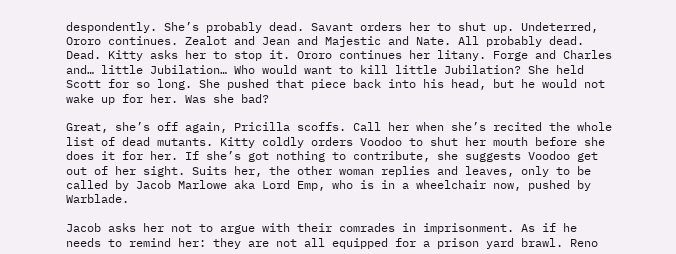despondently. She’s probably dead. Savant orders her to shut up. Undeterred, Ororo continues. Zealot and Jean and Majestic and Nate. All probably dead. Dead. Kitty asks her to stop it. Ororo continues her litany. Forge and Charles and… little Jubilation… Who would want to kill little Jubilation? She held Scott for so long. She pushed that piece back into his head, but he would not wake up for her. Was she bad?

Great, she’s off again, Pricilla scoffs. Call her when she’s recited the whole list of dead mutants. Kitty coldly orders Voodoo to shut her mouth before she does it for her. If she’s got nothing to contribute, she suggests Voodoo get out of her sight. Suits her, the other woman replies and leaves, only to be called by Jacob Marlowe aka Lord Emp, who is in a wheelchair now, pushed by Warblade.

Jacob asks her not to argue with their comrades in imprisonment. As if he needs to remind her: they are not all equipped for a prison yard brawl. Reno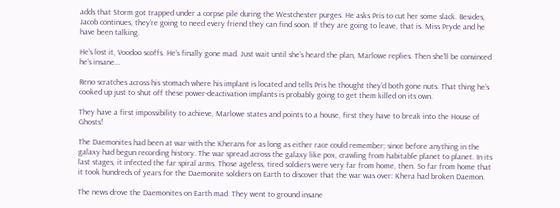adds that Storm got trapped under a corpse pile during the Westchester purges. He asks Pris to cut her some slack. Besides, Jacob continues, they’re going to need every friend they can find soon. If they are going to leave, that is. Miss Pryde and he have been talking.

He’s lost it, Voodoo scoffs. He’s finally gone mad. Just wait until she’s heard the plan, Marlowe replies. Then she’ll be convinced he’s insane…

Reno scratches across his stomach where his implant is located and tells Pris he thought they’d both gone nuts. That thing he’s cooked up just to shut off these power-deactivation implants is probably going to get them killed on its own.

They have a first impossibility to achieve, Marlowe states and points to a house, first they have to break into the House of Ghosts!

The Daemonites had been at war with the Kherans for as long as either race could remember; since before anything in the galaxy had begun recording history. The war spread across the galaxy like pox, crawling from habitable planet to planet. In its last stages, it infected the far spiral arms. Those ageless, tired soldiers were very far from home, then. So far from home that it took hundreds of years for the Daemonite soldiers on Earth to discover that the war was over: Khera had broken Daemon.

The news drove the Daemonites on Earth mad. They went to ground insane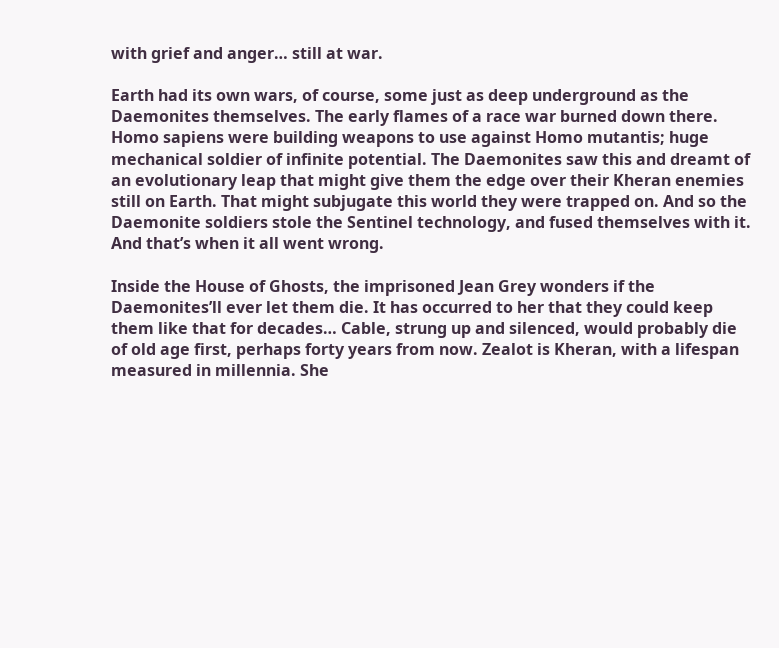with grief and anger… still at war.

Earth had its own wars, of course, some just as deep underground as the Daemonites themselves. The early flames of a race war burned down there. Homo sapiens were building weapons to use against Homo mutantis; huge mechanical soldier of infinite potential. The Daemonites saw this and dreamt of an evolutionary leap that might give them the edge over their Kheran enemies still on Earth. That might subjugate this world they were trapped on. And so the Daemonite soldiers stole the Sentinel technology, and fused themselves with it. And that’s when it all went wrong.

Inside the House of Ghosts, the imprisoned Jean Grey wonders if the Daemonites’ll ever let them die. It has occurred to her that they could keep them like that for decades… Cable, strung up and silenced, would probably die of old age first, perhaps forty years from now. Zealot is Kheran, with a lifespan measured in millennia. She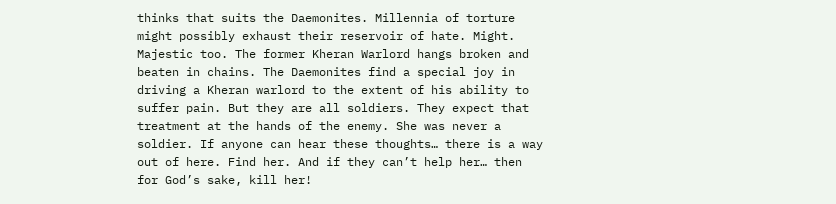thinks that suits the Daemonites. Millennia of torture might possibly exhaust their reservoir of hate. Might. Majestic too. The former Kheran Warlord hangs broken and beaten in chains. The Daemonites find a special joy in driving a Kheran warlord to the extent of his ability to suffer pain. But they are all soldiers. They expect that treatment at the hands of the enemy. She was never a soldier. If anyone can hear these thoughts… there is a way out of here. Find her. And if they can’t help her… then for God’s sake, kill her!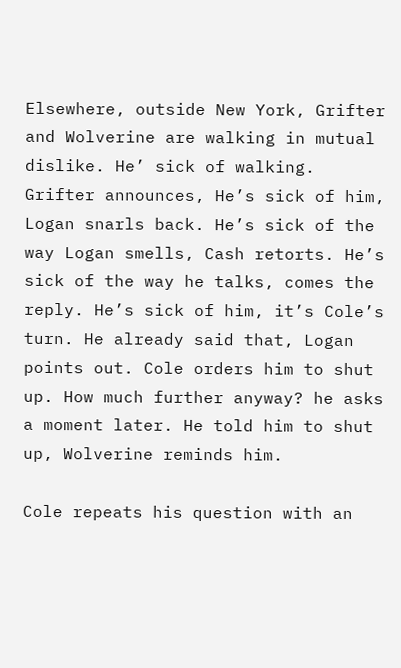Elsewhere, outside New York, Grifter and Wolverine are walking in mutual dislike. He’ sick of walking. Grifter announces, He’s sick of him, Logan snarls back. He’s sick of the way Logan smells, Cash retorts. He’s sick of the way he talks, comes the reply. He’s sick of him, it’s Cole’s turn. He already said that, Logan points out. Cole orders him to shut up. How much further anyway? he asks a moment later. He told him to shut up, Wolverine reminds him.

Cole repeats his question with an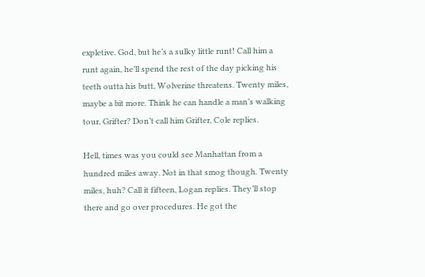expletive. God, but he’s a sulky little runt! Call him a runt again, he’ll spend the rest of the day picking his teeth outta his butt, Wolverine threatens. Twenty miles, maybe a bit more. Think he can handle a man’s walking tour, Grifter? Don’t call him Grifter, Cole replies.

Hell, times was you could see Manhattan from a hundred miles away. Not in that smog though. Twenty miles, huh? Call it fifteen, Logan replies. They’ll stop there and go over procedures. He got the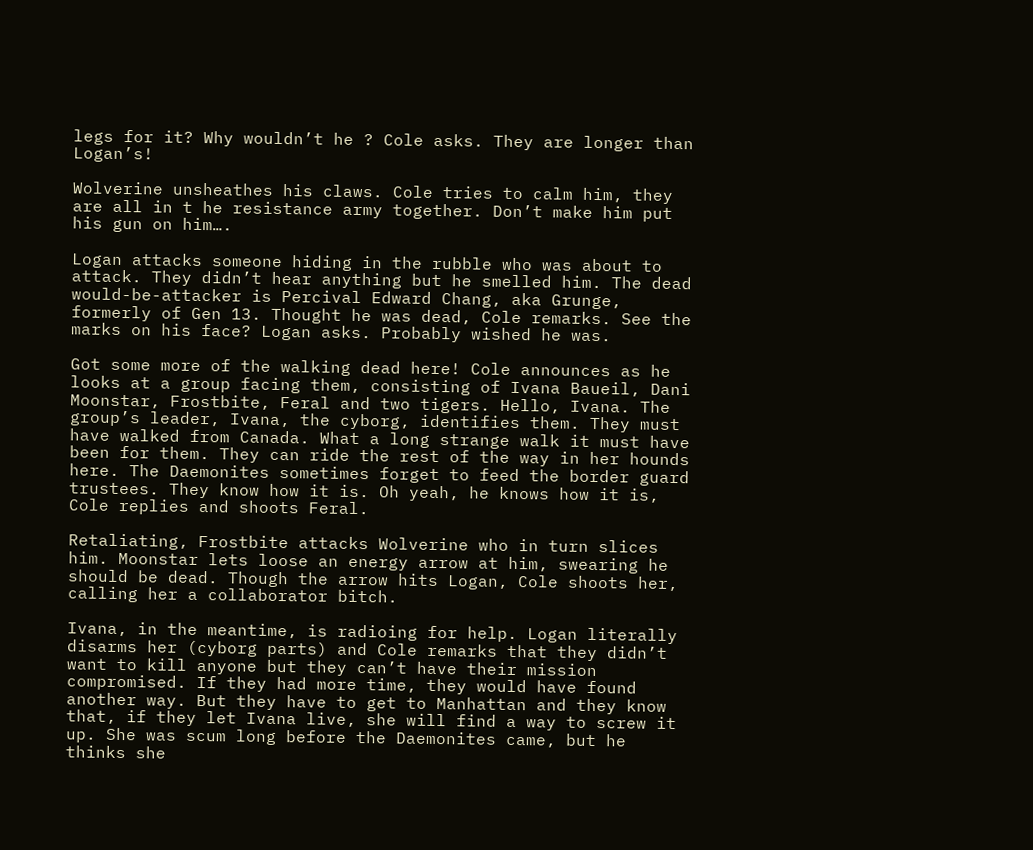legs for it? Why wouldn’t he ? Cole asks. They are longer than Logan’s!

Wolverine unsheathes his claws. Cole tries to calm him, they are all in t he resistance army together. Don’t make him put his gun on him….

Logan attacks someone hiding in the rubble who was about to attack. They didn’t hear anything but he smelled him. The dead would-be-attacker is Percival Edward Chang, aka Grunge, formerly of Gen 13. Thought he was dead, Cole remarks. See the marks on his face? Logan asks. Probably wished he was.

Got some more of the walking dead here! Cole announces as he looks at a group facing them, consisting of Ivana Baueil, Dani Moonstar, Frostbite, Feral and two tigers. Hello, Ivana. The group’s leader, Ivana, the cyborg, identifies them. They must have walked from Canada. What a long strange walk it must have been for them. They can ride the rest of the way in her hounds here. The Daemonites sometimes forget to feed the border guard trustees. They know how it is. Oh yeah, he knows how it is, Cole replies and shoots Feral.

Retaliating, Frostbite attacks Wolverine who in turn slices him. Moonstar lets loose an energy arrow at him, swearing he should be dead. Though the arrow hits Logan, Cole shoots her, calling her a collaborator bitch.

Ivana, in the meantime, is radioing for help. Logan literally disarms her (cyborg parts) and Cole remarks that they didn’t want to kill anyone but they can’t have their mission compromised. If they had more time, they would have found another way. But they have to get to Manhattan and they know that, if they let Ivana live, she will find a way to screw it up. She was scum long before the Daemonites came, but he thinks she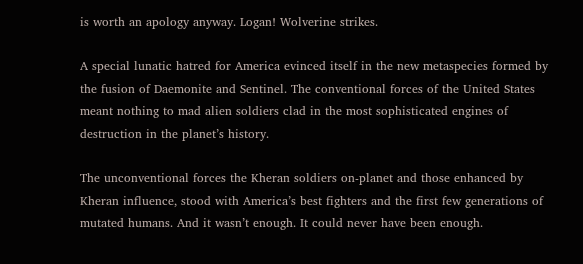is worth an apology anyway. Logan! Wolverine strikes.

A special lunatic hatred for America evinced itself in the new metaspecies formed by the fusion of Daemonite and Sentinel. The conventional forces of the United States meant nothing to mad alien soldiers clad in the most sophisticated engines of destruction in the planet’s history.

The unconventional forces the Kheran soldiers on-planet and those enhanced by Kheran influence, stood with America’s best fighters and the first few generations of mutated humans. And it wasn’t enough. It could never have been enough.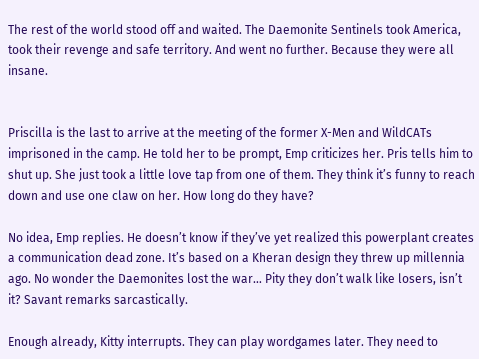The rest of the world stood off and waited. The Daemonite Sentinels took America, took their revenge and safe territory. And went no further. Because they were all insane.


Priscilla is the last to arrive at the meeting of the former X-Men and WildCATs imprisoned in the camp. He told her to be prompt, Emp criticizes her. Pris tells him to shut up. She just took a little love tap from one of them. They think it’s funny to reach down and use one claw on her. How long do they have?

No idea, Emp replies. He doesn’t know if they’ve yet realized this powerplant creates a communication dead zone. It’s based on a Kheran design they threw up millennia ago. No wonder the Daemonites lost the war… Pity they don’t walk like losers, isn’t it? Savant remarks sarcastically.

Enough already, Kitty interrupts. They can play wordgames later. They need to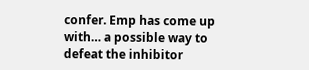confer. Emp has come up with… a possible way to defeat the inhibitor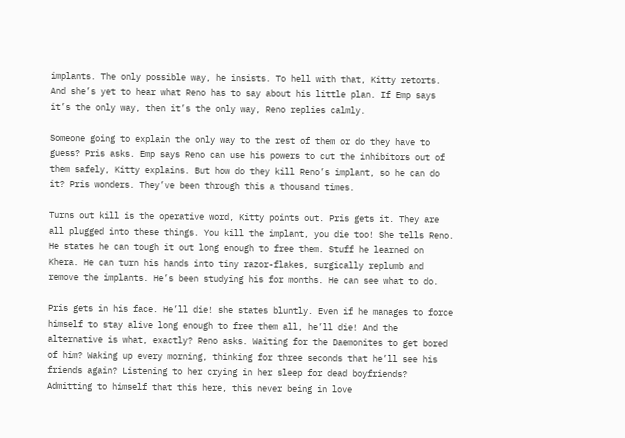implants. The only possible way, he insists. To hell with that, Kitty retorts. And she’s yet to hear what Reno has to say about his little plan. If Emp says it’s the only way, then it’s the only way, Reno replies calmly.

Someone going to explain the only way to the rest of them or do they have to guess? Pris asks. Emp says Reno can use his powers to cut the inhibitors out of them safely, Kitty explains. But how do they kill Reno’s implant, so he can do it? Pris wonders. They’ve been through this a thousand times.

Turns out kill is the operative word, Kitty points out. Pris gets it. They are all plugged into these things. You kill the implant, you die too! She tells Reno. He states he can tough it out long enough to free them. Stuff he learned on Khera. He can turn his hands into tiny razor-flakes, surgically replumb and remove the implants. He’s been studying his for months. He can see what to do.

Pris gets in his face. He’ll die! she states bluntly. Even if he manages to force himself to stay alive long enough to free them all, he’ll die! And the alternative is what, exactly? Reno asks. Waiting for the Daemonites to get bored of him? Waking up every morning, thinking for three seconds that he’ll see his friends again? Listening to her crying in her sleep for dead boyfriends? Admitting to himself that this here, this never being in love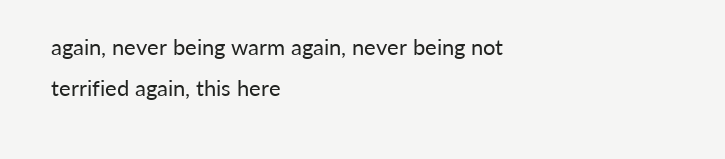again, never being warm again, never being not terrified again, this here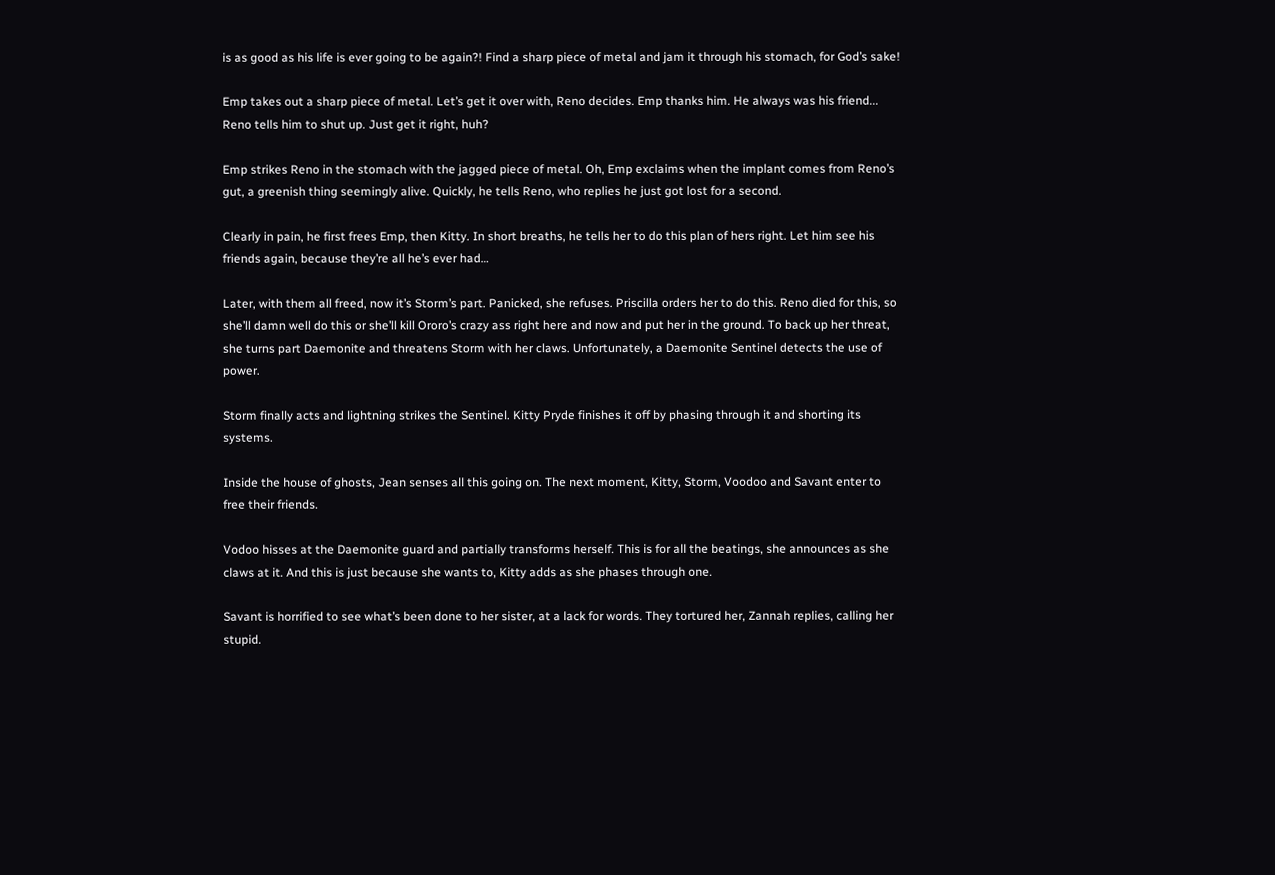is as good as his life is ever going to be again?! Find a sharp piece of metal and jam it through his stomach, for God’s sake!

Emp takes out a sharp piece of metal. Let’s get it over with, Reno decides. Emp thanks him. He always was his friend... Reno tells him to shut up. Just get it right, huh?

Emp strikes Reno in the stomach with the jagged piece of metal. Oh, Emp exclaims when the implant comes from Reno’s gut, a greenish thing seemingly alive. Quickly, he tells Reno, who replies he just got lost for a second.

Clearly in pain, he first frees Emp, then Kitty. In short breaths, he tells her to do this plan of hers right. Let him see his friends again, because they’re all he’s ever had…

Later, with them all freed, now it’s Storm’s part. Panicked, she refuses. Priscilla orders her to do this. Reno died for this, so she’ll damn well do this or she’ll kill Ororo’s crazy ass right here and now and put her in the ground. To back up her threat, she turns part Daemonite and threatens Storm with her claws. Unfortunately, a Daemonite Sentinel detects the use of power.

Storm finally acts and lightning strikes the Sentinel. Kitty Pryde finishes it off by phasing through it and shorting its systems.

Inside the house of ghosts, Jean senses all this going on. The next moment, Kitty, Storm, Voodoo and Savant enter to free their friends.

Vodoo hisses at the Daemonite guard and partially transforms herself. This is for all the beatings, she announces as she claws at it. And this is just because she wants to, Kitty adds as she phases through one.

Savant is horrified to see what’s been done to her sister, at a lack for words. They tortured her, Zannah replies, calling her stupid.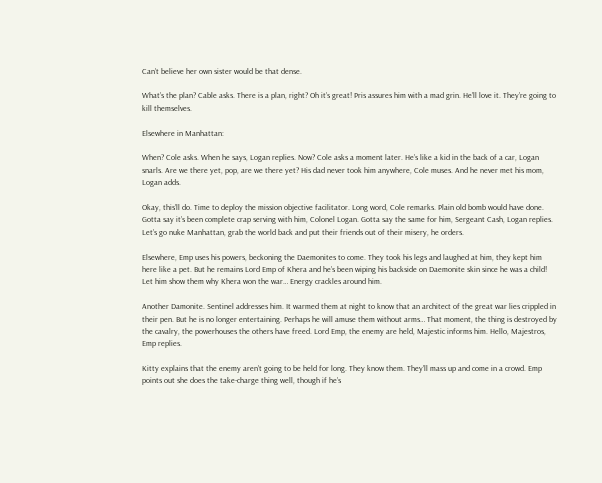Can’t believe her own sister would be that dense.

What’s the plan? Cable asks. There is a plan, right? Oh it’s great! Pris assures him with a mad grin. He’ll love it. They’re going to kill themselves.

Elsewhere in Manhattan:

When? Cole asks. When he says, Logan replies. Now? Cole asks a moment later. He’s like a kid in the back of a car, Logan snarls. Are we there yet, pop, are we there yet? His dad never took him anywhere, Cole muses. And he never met his mom, Logan adds.

Okay, this’ll do. Time to deploy the mission objective facilitator. Long word, Cole remarks. Plain old bomb would have done. Gotta say it’s been complete crap serving with him, Colonel Logan. Gotta say the same for him, Sergeant Cash, Logan replies. Let’s go nuke Manhattan, grab the world back and put their friends out of their misery, he orders.

Elsewhere, Emp uses his powers, beckoning the Daemonites to come. They took his legs and laughed at him, they kept him here like a pet. But he remains Lord Emp of Khera and he’s been wiping his backside on Daemonite skin since he was a child! Let him show them why Khera won the war… Energy crackles around him.

Another Damonite. Sentinel addresses him. It warmed them at night to know that an architect of the great war lies crippled in their pen. But he is no longer entertaining. Perhaps he will amuse them without arms… That moment, the thing is destroyed by the cavalry, the powerhouses the others have freed. Lord Emp, the enemy are held, Majestic informs him. Hello, Majestros, Emp replies.

Kitty explains that the enemy aren’t going to be held for long. They know them. They’ll mass up and come in a crowd. Emp points out she does the take-charge thing well, though if he’s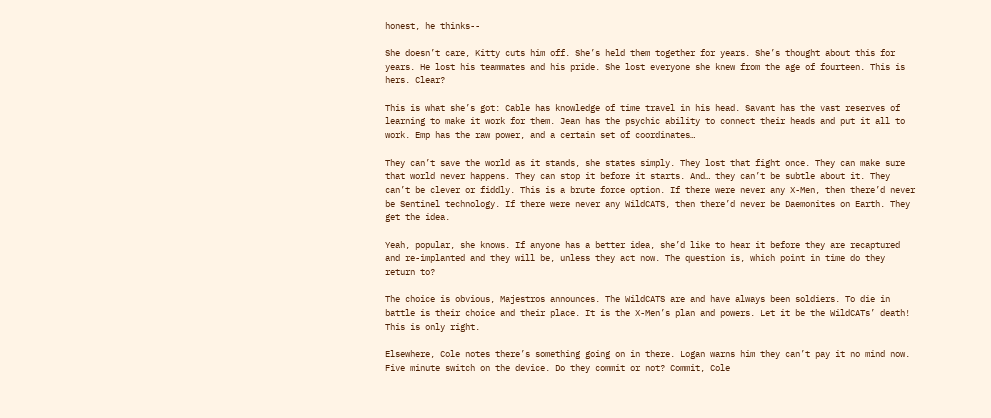honest, he thinks--

She doesn’t care, Kitty cuts him off. She’s held them together for years. She’s thought about this for years. He lost his teammates and his pride. She lost everyone she knew from the age of fourteen. This is hers. Clear?

This is what she’s got: Cable has knowledge of time travel in his head. Savant has the vast reserves of learning to make it work for them. Jean has the psychic ability to connect their heads and put it all to work. Emp has the raw power, and a certain set of coordinates…

They can’t save the world as it stands, she states simply. They lost that fight once. They can make sure that world never happens. They can stop it before it starts. And… they can’t be subtle about it. They can’t be clever or fiddly. This is a brute force option. If there were never any X-Men, then there’d never be Sentinel technology. If there were never any WildCATS, then there’d never be Daemonites on Earth. They get the idea.

Yeah, popular, she knows. If anyone has a better idea, she’d like to hear it before they are recaptured and re-implanted and they will be, unless they act now. The question is, which point in time do they return to?

The choice is obvious, Majestros announces. The WildCATS are and have always been soldiers. To die in battle is their choice and their place. It is the X-Men’s plan and powers. Let it be the WildCATs’ death! This is only right.

Elsewhere, Cole notes there’s something going on in there. Logan warns him they can’t pay it no mind now. Five minute switch on the device. Do they commit or not? Commit, Cole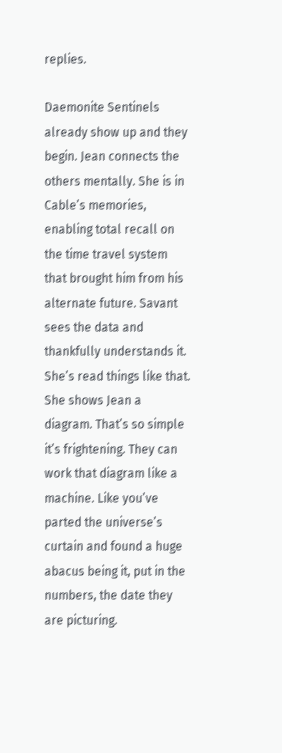replies.

Daemonite Sentinels already show up and they begin. Jean connects the others mentally. She is in Cable’s memories, enabling total recall on the time travel system that brought him from his alternate future. Savant sees the data and thankfully understands it. She’s read things like that. She shows Jean a diagram. That’s so simple it’s frightening. They can work that diagram like a machine. Like you’ve parted the universe’s curtain and found a huge abacus being it, put in the numbers, the date they are picturing.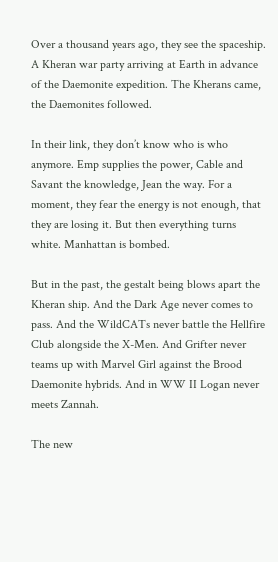Over a thousand years ago, they see the spaceship. A Kheran war party arriving at Earth in advance of the Daemonite expedition. The Kherans came, the Daemonites followed.

In their link, they don’t know who is who anymore. Emp supplies the power, Cable and Savant the knowledge, Jean the way. For a moment, they fear the energy is not enough, that they are losing it. But then everything turns white. Manhattan is bombed.

But in the past, the gestalt being blows apart the Kheran ship. And the Dark Age never comes to pass. And the WildCATs never battle the Hellfire Club alongside the X-Men. And Grifter never teams up with Marvel Girl against the Brood Daemonite hybrids. And in WW II Logan never meets Zannah.

The new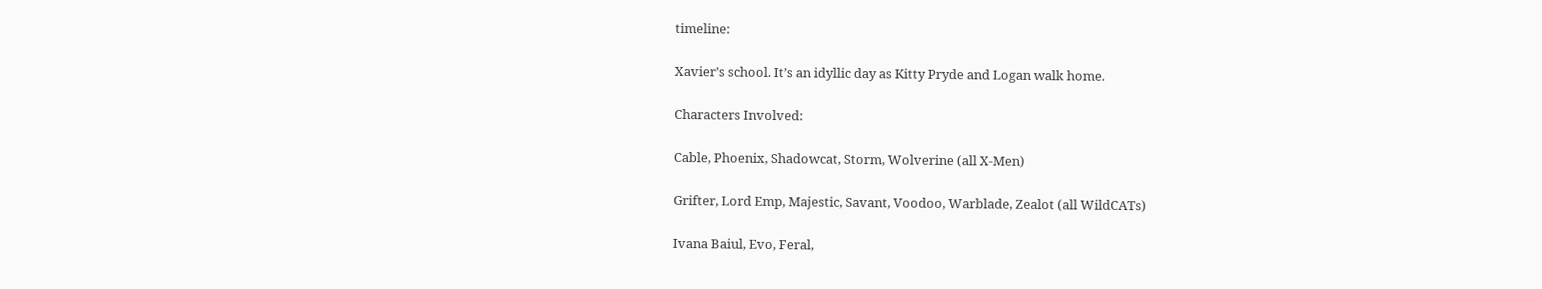timeline:

Xavier’s school. It’s an idyllic day as Kitty Pryde and Logan walk home.

Characters Involved:

Cable, Phoenix, Shadowcat, Storm, Wolverine (all X-Men)

Grifter, Lord Emp, Majestic, Savant, Voodoo, Warblade, Zealot (all WildCATs)

Ivana Baiul, Evo, Feral,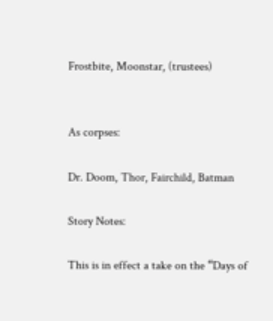Frostbite, Moonstar, (trustees)


As corpses:

Dr. Doom, Thor, Fairchild, Batman

Story Notes:

This is in effect a take on the “Days of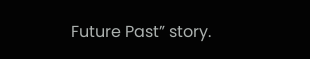Future Past” story.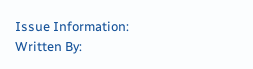Issue Information:
Written By: